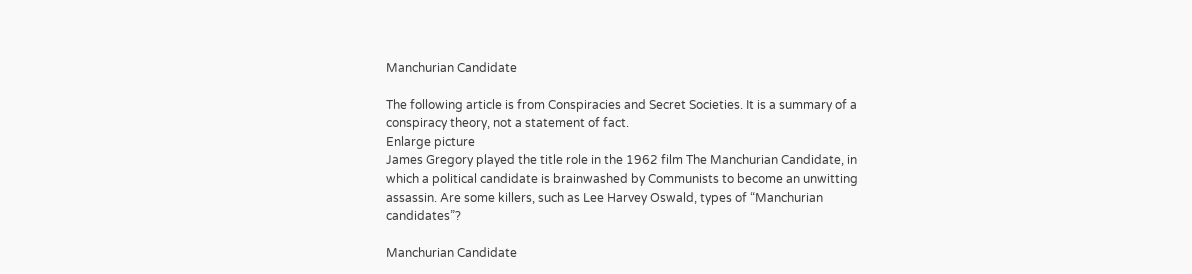Manchurian Candidate

The following article is from Conspiracies and Secret Societies. It is a summary of a conspiracy theory, not a statement of fact.
Enlarge picture
James Gregory played the title role in the 1962 film The Manchurian Candidate, in which a political candidate is brainwashed by Communists to become an unwitting assassin. Are some killers, such as Lee Harvey Oswald, types of “Manchurian candidates”?

Manchurian Candidate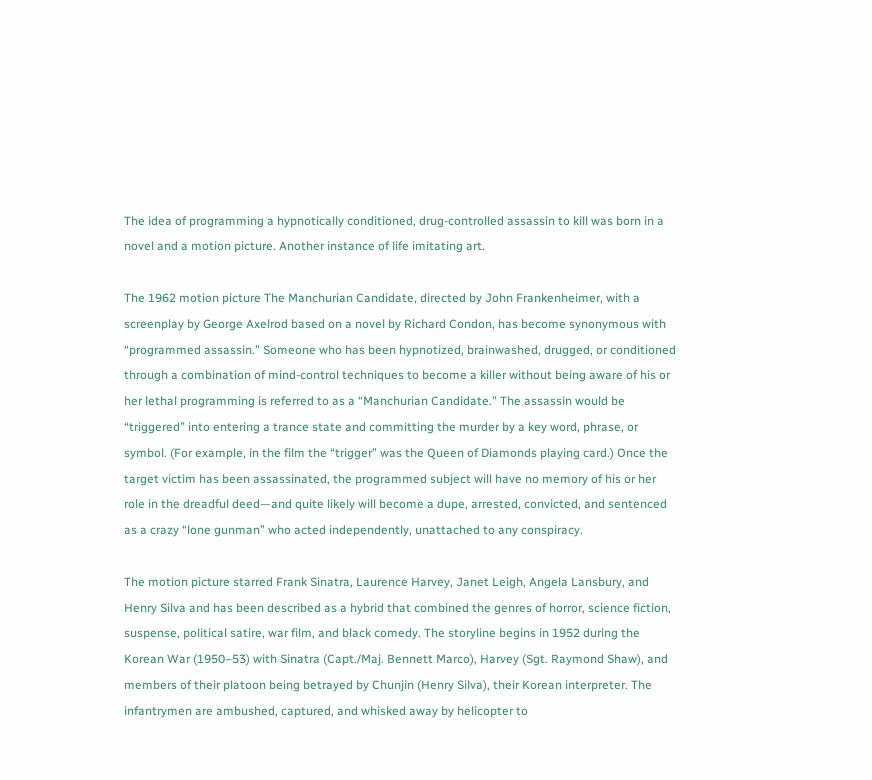The idea of programming a hypnotically conditioned, drug-controlled assassin to kill was born in a novel and a motion picture. Another instance of life imitating art.

The 1962 motion picture The Manchurian Candidate, directed by John Frankenheimer, with a screenplay by George Axelrod based on a novel by Richard Condon, has become synonymous with “programmed assassin.” Someone who has been hypnotized, brainwashed, drugged, or conditioned through a combination of mind-control techniques to become a killer without being aware of his or her lethal programming is referred to as a “Manchurian Candidate.” The assassin would be “triggered” into entering a trance state and committing the murder by a key word, phrase, or symbol. (For example, in the film the “trigger” was the Queen of Diamonds playing card.) Once the target victim has been assassinated, the programmed subject will have no memory of his or her role in the dreadful deed—and quite likely will become a dupe, arrested, convicted, and sentenced as a crazy “lone gunman” who acted independently, unattached to any conspiracy.

The motion picture starred Frank Sinatra, Laurence Harvey, Janet Leigh, Angela Lansbury, and Henry Silva and has been described as a hybrid that combined the genres of horror, science fiction, suspense, political satire, war film, and black comedy. The storyline begins in 1952 during the Korean War (1950–53) with Sinatra (Capt./Maj. Bennett Marco), Harvey (Sgt. Raymond Shaw), and members of their platoon being betrayed by Chunjin (Henry Silva), their Korean interpreter. The infantrymen are ambushed, captured, and whisked away by helicopter to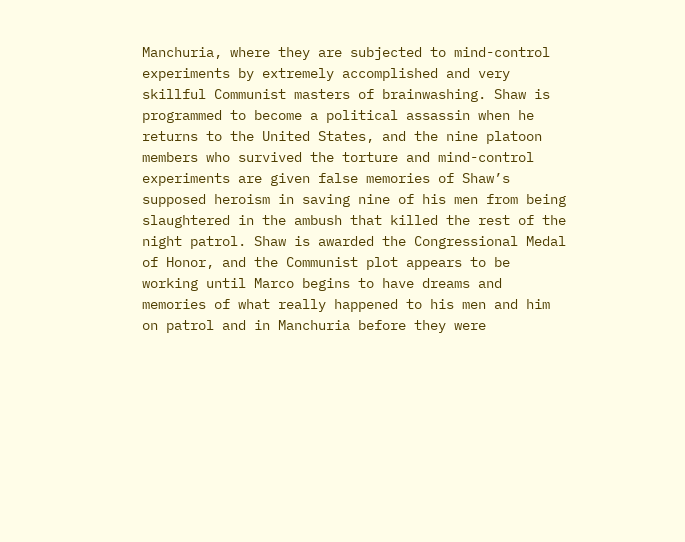Manchuria, where they are subjected to mind-control experiments by extremely accomplished and very skillful Communist masters of brainwashing. Shaw is programmed to become a political assassin when he returns to the United States, and the nine platoon members who survived the torture and mind-control experiments are given false memories of Shaw’s supposed heroism in saving nine of his men from being slaughtered in the ambush that killed the rest of the night patrol. Shaw is awarded the Congressional Medal of Honor, and the Communist plot appears to be working until Marco begins to have dreams and memories of what really happened to his men and him on patrol and in Manchuria before they were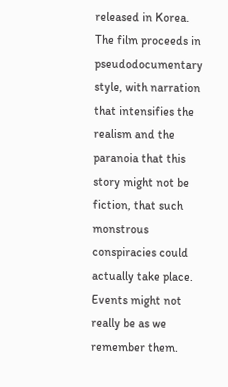released in Korea. The film proceeds in pseudodocumentary style, with narration that intensifies the realism and the paranoia that this story might not be fiction, that such monstrous conspiracies could actually take place. Events might not really be as we remember them.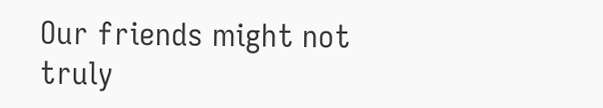Our friends might not truly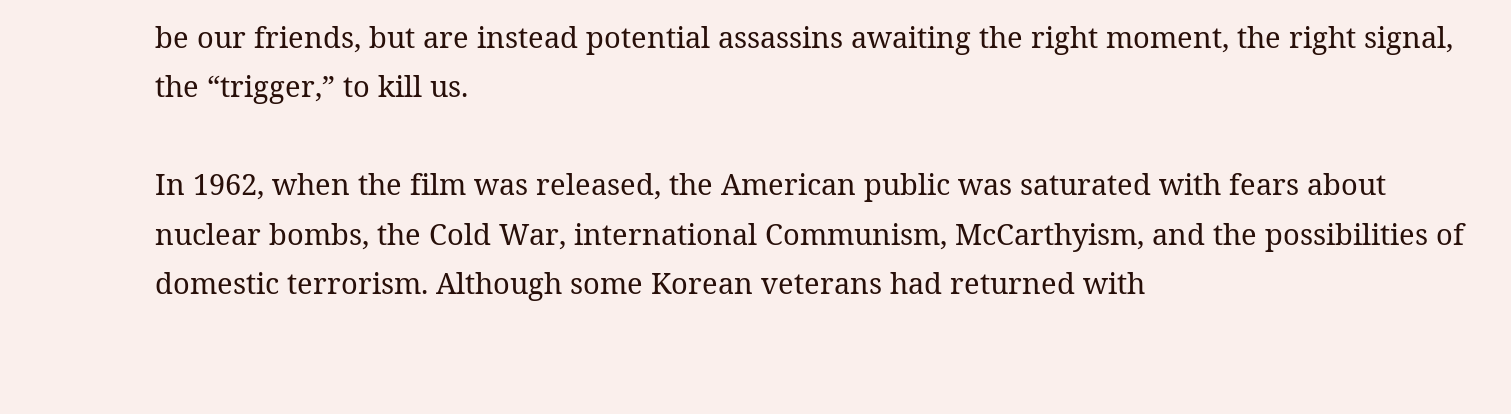be our friends, but are instead potential assassins awaiting the right moment, the right signal, the “trigger,” to kill us.

In 1962, when the film was released, the American public was saturated with fears about nuclear bombs, the Cold War, international Communism, McCarthyism, and the possibilities of domestic terrorism. Although some Korean veterans had returned with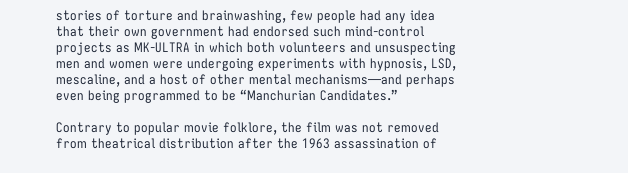stories of torture and brainwashing, few people had any idea that their own government had endorsed such mind-control projects as MK-ULTRA in which both volunteers and unsuspecting men and women were undergoing experiments with hypnosis, LSD, mescaline, and a host of other mental mechanisms—and perhaps even being programmed to be “Manchurian Candidates.”

Contrary to popular movie folklore, the film was not removed from theatrical distribution after the 1963 assassination of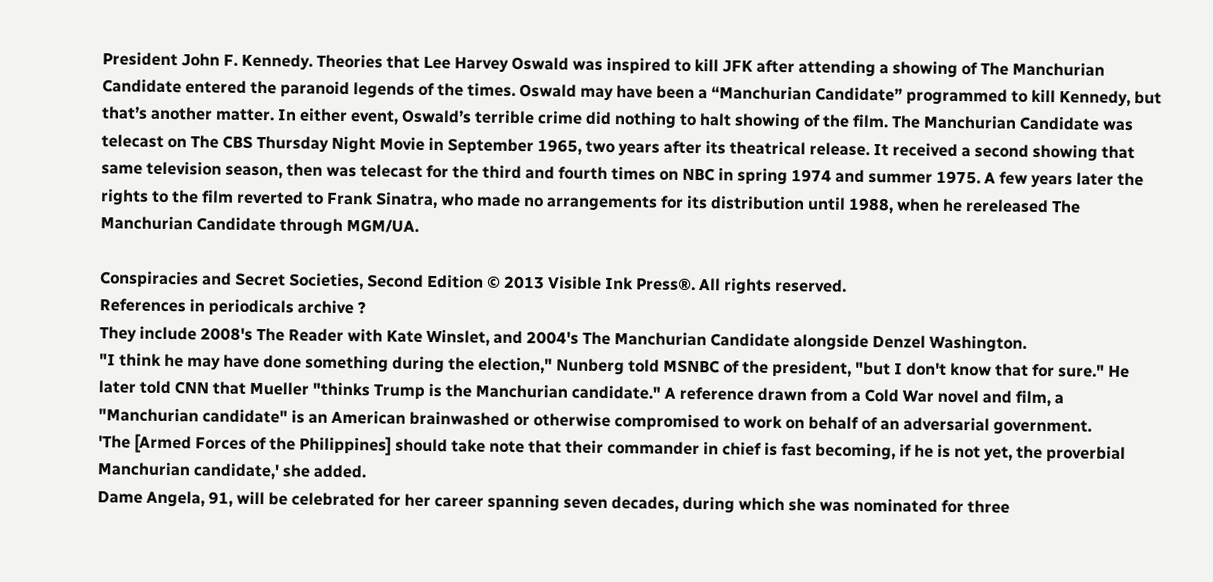President John F. Kennedy. Theories that Lee Harvey Oswald was inspired to kill JFK after attending a showing of The Manchurian Candidate entered the paranoid legends of the times. Oswald may have been a “Manchurian Candidate” programmed to kill Kennedy, but that’s another matter. In either event, Oswald’s terrible crime did nothing to halt showing of the film. The Manchurian Candidate was telecast on The CBS Thursday Night Movie in September 1965, two years after its theatrical release. It received a second showing that same television season, then was telecast for the third and fourth times on NBC in spring 1974 and summer 1975. A few years later the rights to the film reverted to Frank Sinatra, who made no arrangements for its distribution until 1988, when he rereleased The Manchurian Candidate through MGM/UA.

Conspiracies and Secret Societies, Second Edition © 2013 Visible Ink Press®. All rights reserved.
References in periodicals archive ?
They include 2008's The Reader with Kate Winslet, and 2004's The Manchurian Candidate alongside Denzel Washington.
"I think he may have done something during the election," Nunberg told MSNBC of the president, "but I don't know that for sure." He later told CNN that Mueller "thinks Trump is the Manchurian candidate." A reference drawn from a Cold War novel and film, a "Manchurian candidate" is an American brainwashed or otherwise compromised to work on behalf of an adversarial government.
'The [Armed Forces of the Philippines] should take note that their commander in chief is fast becoming, if he is not yet, the proverbial Manchurian candidate,' she added.
Dame Angela, 91, will be celebrated for her career spanning seven decades, during which she was nominated for three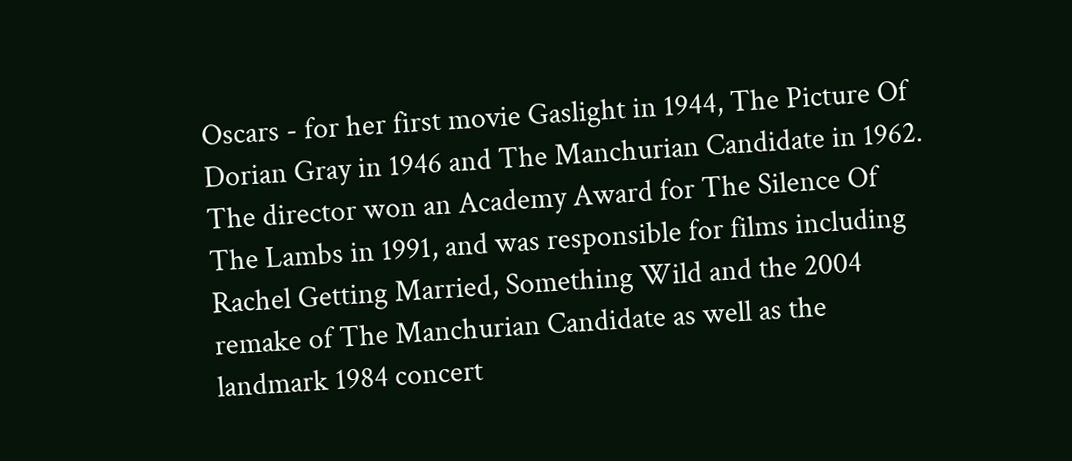Oscars - for her first movie Gaslight in 1944, The Picture Of Dorian Gray in 1946 and The Manchurian Candidate in 1962.
The director won an Academy Award for The Silence Of The Lambs in 1991, and was responsible for films including Rachel Getting Married, Something Wild and the 2004 remake of The Manchurian Candidate as well as the landmark 1984 concert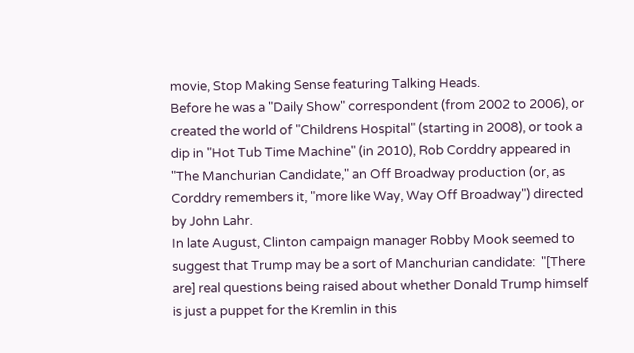movie, Stop Making Sense featuring Talking Heads.
Before he was a "Daily Show" correspondent (from 2002 to 2006), or created the world of "Childrens Hospital" (starting in 2008), or took a dip in "Hot Tub Time Machine" (in 2010), Rob Corddry appeared in "The Manchurian Candidate," an Off Broadway production (or, as Corddry remembers it, "more like Way, Way Off Broadway") directed by John Lahr.
In late August, Clinton campaign manager Robby Mook seemed to suggest that Trump may be a sort of Manchurian candidate:  "[There are] real questions being raised about whether Donald Trump himself is just a puppet for the Kremlin in this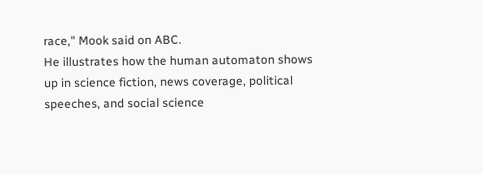race," Mook said on ABC.
He illustrates how the human automaton shows up in science fiction, news coverage, political speeches, and social science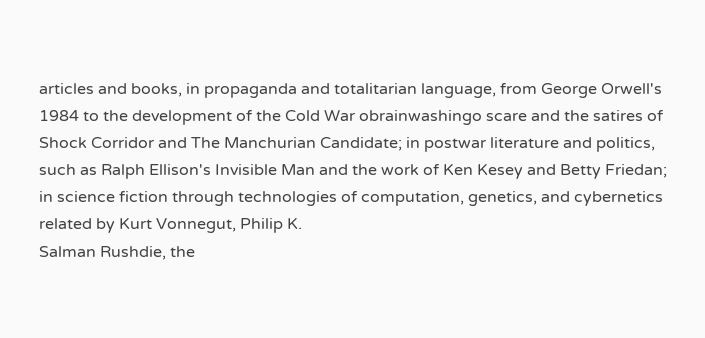articles and books, in propaganda and totalitarian language, from George Orwell's 1984 to the development of the Cold War obrainwashingo scare and the satires of Shock Corridor and The Manchurian Candidate; in postwar literature and politics, such as Ralph Ellison's Invisible Man and the work of Ken Kesey and Betty Friedan; in science fiction through technologies of computation, genetics, and cybernetics related by Kurt Vonnegut, Philip K.
Salman Rushdie, the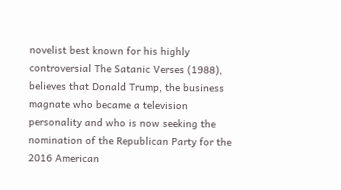novelist best known for his highly controversial The Satanic Verses (1988), believes that Donald Trump, the business magnate who became a television personality and who is now seeking the nomination of the Republican Party for the 2016 American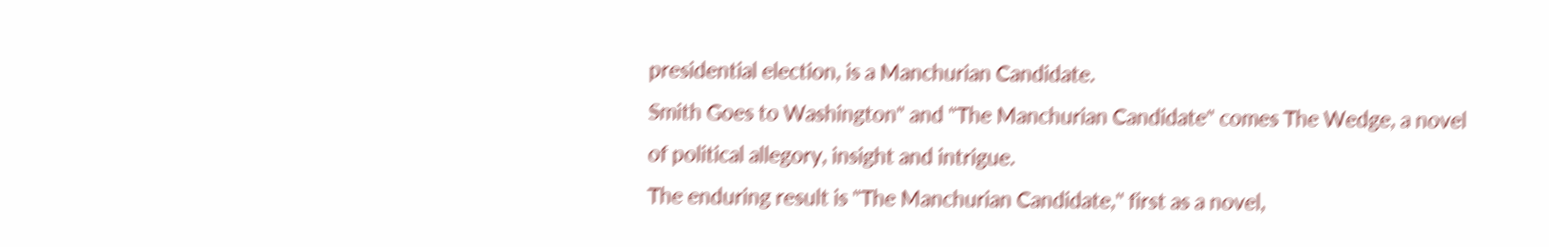presidential election, is a Manchurian Candidate.
Smith Goes to Washington" and "The Manchurian Candidate" comes The Wedge, a novel of political allegory, insight and intrigue.
The enduring result is "The Manchurian Candidate,'' first as a novel,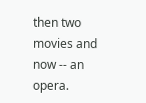then two movies and now -- an opera.